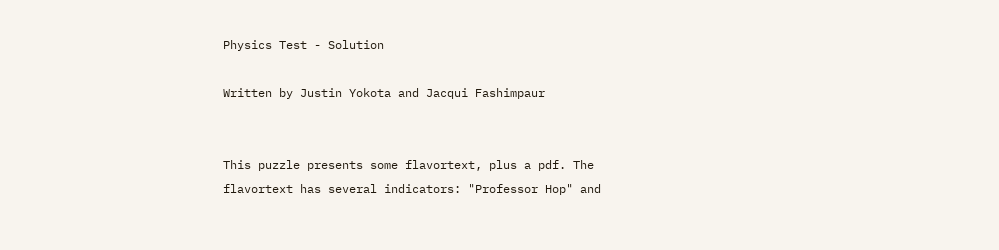Physics Test - Solution

Written by Justin Yokota and Jacqui Fashimpaur


This puzzle presents some flavortext, plus a pdf. The flavortext has several indicators: "Professor Hop" and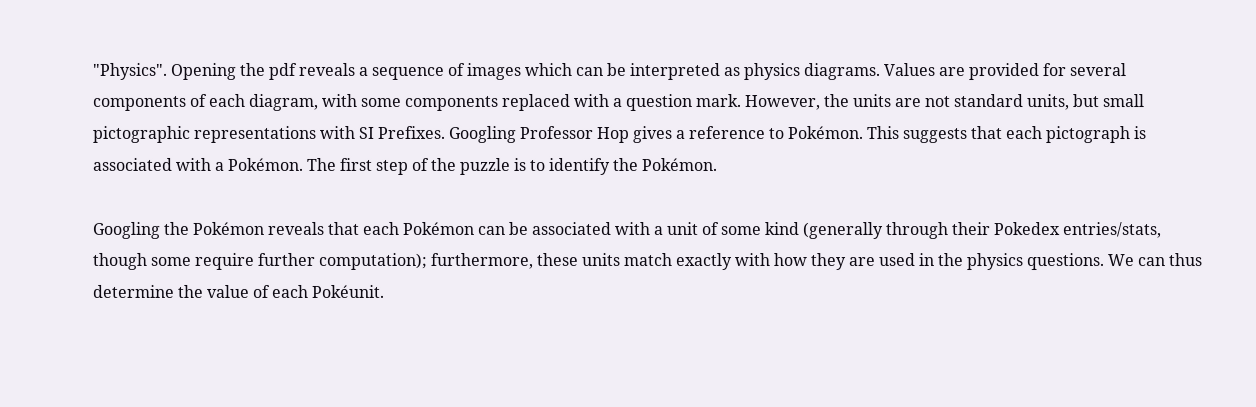"Physics". Opening the pdf reveals a sequence of images which can be interpreted as physics diagrams. Values are provided for several components of each diagram, with some components replaced with a question mark. However, the units are not standard units, but small pictographic representations with SI Prefixes. Googling Professor Hop gives a reference to Pokémon. This suggests that each pictograph is associated with a Pokémon. The first step of the puzzle is to identify the Pokémon.

Googling the Pokémon reveals that each Pokémon can be associated with a unit of some kind (generally through their Pokedex entries/stats, though some require further computation); furthermore, these units match exactly with how they are used in the physics questions. We can thus determine the value of each Pokéunit.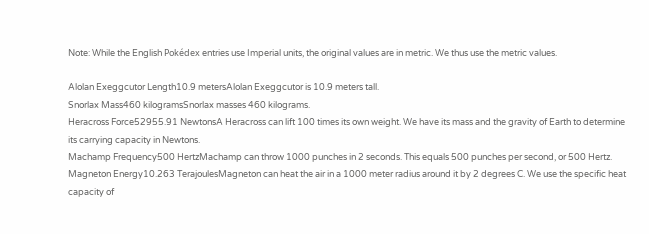Note: While the English Pokédex entries use Imperial units, the original values are in metric. We thus use the metric values.

Alolan Exeggcutor Length10.9 metersAlolan Exeggcutor is 10.9 meters tall.
Snorlax Mass460 kilogramsSnorlax masses 460 kilograms.
Heracross Force52955.91 NewtonsA Heracross can lift 100 times its own weight. We have its mass and the gravity of Earth to determine its carrying capacity in Newtons.
Machamp Frequency500 HertzMachamp can throw 1000 punches in 2 seconds. This equals 500 punches per second, or 500 Hertz.
Magneton Energy10.263 TerajoulesMagneton can heat the air in a 1000 meter radius around it by 2 degrees C. We use the specific heat capacity of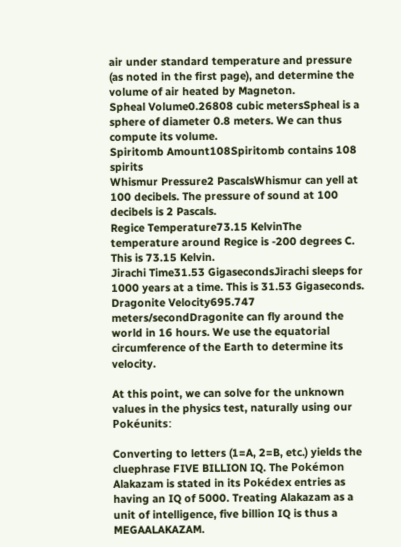air under standard temperature and pressure (as noted in the first page), and determine the volume of air heated by Magneton.
Spheal Volume0.26808 cubic metersSpheal is a sphere of diameter 0.8 meters. We can thus compute its volume.
Spiritomb Amount108Spiritomb contains 108 spirits
Whismur Pressure2 PascalsWhismur can yell at 100 decibels. The pressure of sound at 100 decibels is 2 Pascals.
Regice Temperature73.15 KelvinThe temperature around Regice is -200 degrees C. This is 73.15 Kelvin.
Jirachi Time31.53 GigasecondsJirachi sleeps for 1000 years at a time. This is 31.53 Gigaseconds.
Dragonite Velocity695.747 meters/secondDragonite can fly around the world in 16 hours. We use the equatorial circumference of the Earth to determine its velocity.

At this point, we can solve for the unknown values in the physics test, naturally using our Pokéunits:

Converting to letters (1=A, 2=B, etc.) yields the cluephrase FIVE BILLION IQ. The Pokémon Alakazam is stated in its Pokédex entries as having an IQ of 5000. Treating Alakazam as a unit of intelligence, five billion IQ is thus a MEGAALAKAZAM.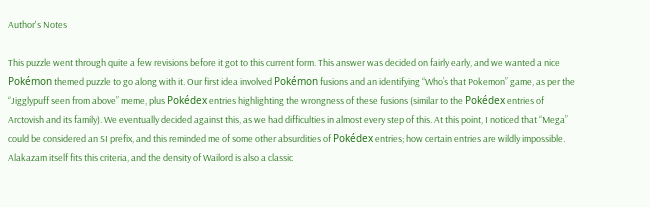Author's Notes

This puzzle went through quite a few revisions before it got to this current form. This answer was decided on fairly early, and we wanted a nice Pokémon themed puzzle to go along with it. Our first idea involved Pokémon fusions and an identifying “Who’s that Pokemon” game, as per the “Jigglypuff seen from above” meme, plus Pokédex entries highlighting the wrongness of these fusions (similar to the Pokédex entries of Arctovish and its family). We eventually decided against this, as we had difficulties in almost every step of this. At this point, I noticed that “Mega” could be considered an SI prefix, and this reminded me of some other absurdities of Pokédex entries; how certain entries are wildly impossible. Alakazam itself fits this criteria, and the density of Wailord is also a classic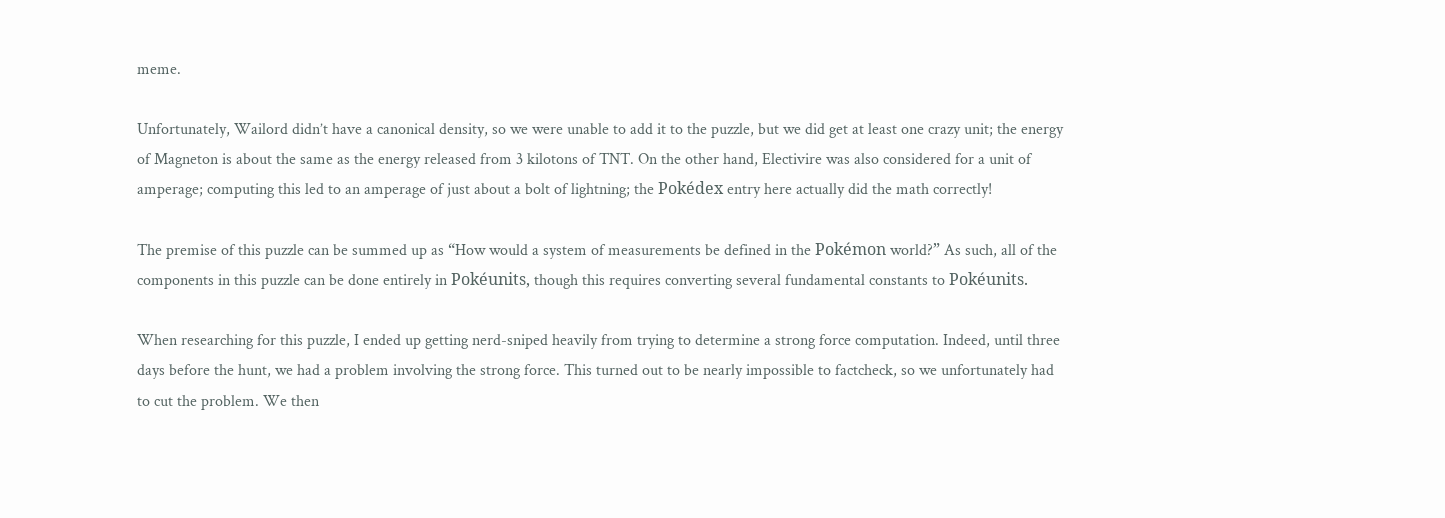meme.

Unfortunately, Wailord didn’t have a canonical density, so we were unable to add it to the puzzle, but we did get at least one crazy unit; the energy of Magneton is about the same as the energy released from 3 kilotons of TNT. On the other hand, Electivire was also considered for a unit of amperage; computing this led to an amperage of just about a bolt of lightning; the Pokédex entry here actually did the math correctly!

The premise of this puzzle can be summed up as “How would a system of measurements be defined in the Pokémon world?” As such, all of the components in this puzzle can be done entirely in Pokéunits, though this requires converting several fundamental constants to Pokéunits.

When researching for this puzzle, I ended up getting nerd-sniped heavily from trying to determine a strong force computation. Indeed, until three days before the hunt, we had a problem involving the strong force. This turned out to be nearly impossible to factcheck, so we unfortunately had to cut the problem. We then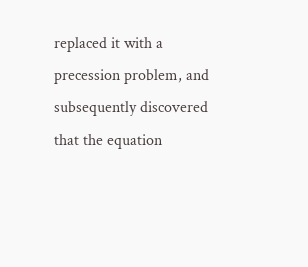replaced it with a precession problem, and subsequently discovered that the equation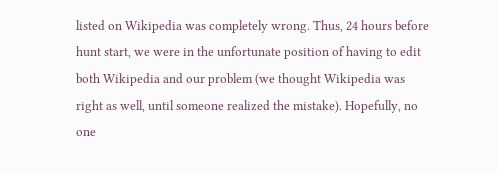listed on Wikipedia was completely wrong. Thus, 24 hours before hunt start, we were in the unfortunate position of having to edit both Wikipedia and our problem (we thought Wikipedia was right as well, until someone realized the mistake). Hopefully, no one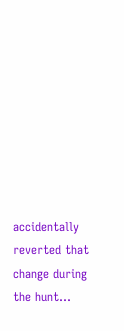accidentally reverted that change during the hunt...